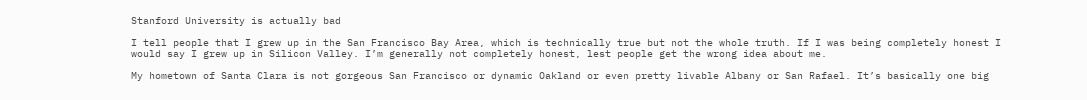Stanford University is actually bad

I tell people that I grew up in the San Francisco Bay Area, which is technically true but not the whole truth. If I was being completely honest I would say I grew up in Silicon Valley. I’m generally not completely honest, lest people get the wrong idea about me.

My hometown of Santa Clara is not gorgeous San Francisco or dynamic Oakland or even pretty livable Albany or San Rafael. It’s basically one big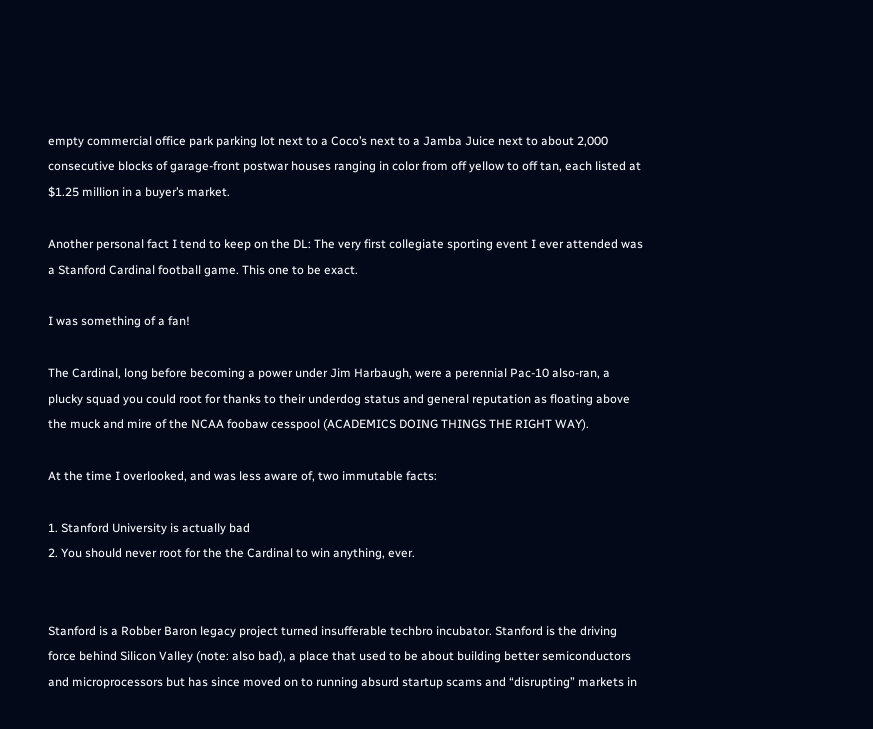empty commercial office park parking lot next to a Coco’s next to a Jamba Juice next to about 2,000 consecutive blocks of garage-front postwar houses ranging in color from off yellow to off tan, each listed at $1.25 million in a buyer’s market.

Another personal fact I tend to keep on the DL: The very first collegiate sporting event I ever attended was a Stanford Cardinal football game. This one to be exact.

I was something of a fan!

The Cardinal, long before becoming a power under Jim Harbaugh, were a perennial Pac-10 also-ran, a plucky squad you could root for thanks to their underdog status and general reputation as floating above the muck and mire of the NCAA foobaw cesspool (ACADEMICS DOING THINGS THE RIGHT WAY).

At the time I overlooked, and was less aware of, two immutable facts:

1. Stanford University is actually bad
2. You should never root for the the Cardinal to win anything, ever.


Stanford is a Robber Baron legacy project turned insufferable techbro incubator. Stanford is the driving force behind Silicon Valley (note: also bad), a place that used to be about building better semiconductors and microprocessors but has since moved on to running absurd startup scams and “disrupting” markets in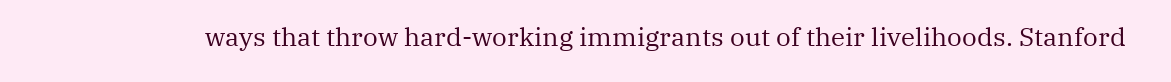ways that throw hard-working immigrants out of their livelihoods. Stanford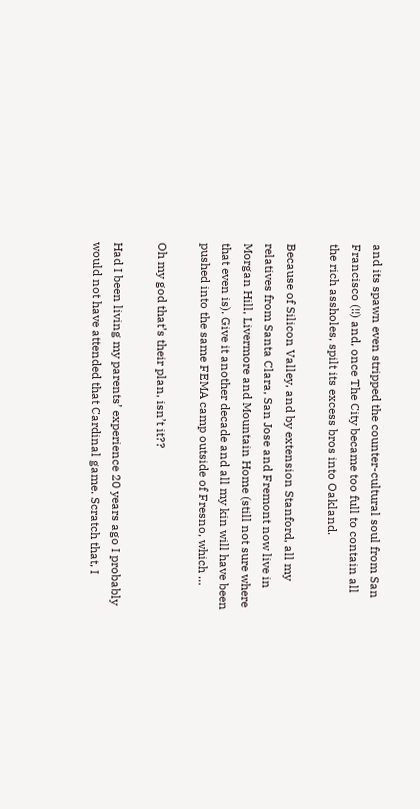and its spawn even stripped the counter-cultural soul from San Francisco (!!) and, once The City became too full to contain all the rich assholes, spilt its excess bros into Oakland.

Because of Silicon Valley, and by extension Stanford, all my relatives from Santa Clara, San Jose and Fremont now live in Morgan Hill, Livermore and Mountain Home (still not sure where that even is). Give it another decade and all my kin will have been pushed into the same FEMA camp outside of Fresno, which …

Oh my god that’s their plan, isn’t it??

Had I been living my parents’ experience 20 years ago I probably would not have attended that Cardinal game. Scratch that, I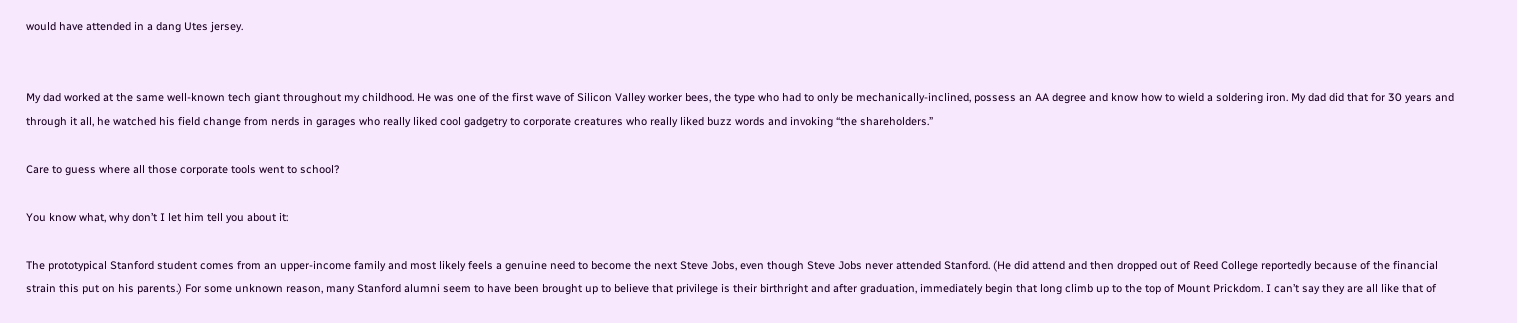would have attended in a dang Utes jersey.


My dad worked at the same well-known tech giant throughout my childhood. He was one of the first wave of Silicon Valley worker bees, the type who had to only be mechanically-inclined, possess an AA degree and know how to wield a soldering iron. My dad did that for 30 years and through it all, he watched his field change from nerds in garages who really liked cool gadgetry to corporate creatures who really liked buzz words and invoking “the shareholders.”

Care to guess where all those corporate tools went to school?

You know what, why don’t I let him tell you about it:

The prototypical Stanford student comes from an upper-income family and most likely feels a genuine need to become the next Steve Jobs, even though Steve Jobs never attended Stanford. (He did attend and then dropped out of Reed College reportedly because of the financial strain this put on his parents.) For some unknown reason, many Stanford alumni seem to have been brought up to believe that privilege is their birthright and after graduation, immediately begin that long climb up to the top of Mount Prickdom. I can’t say they are all like that of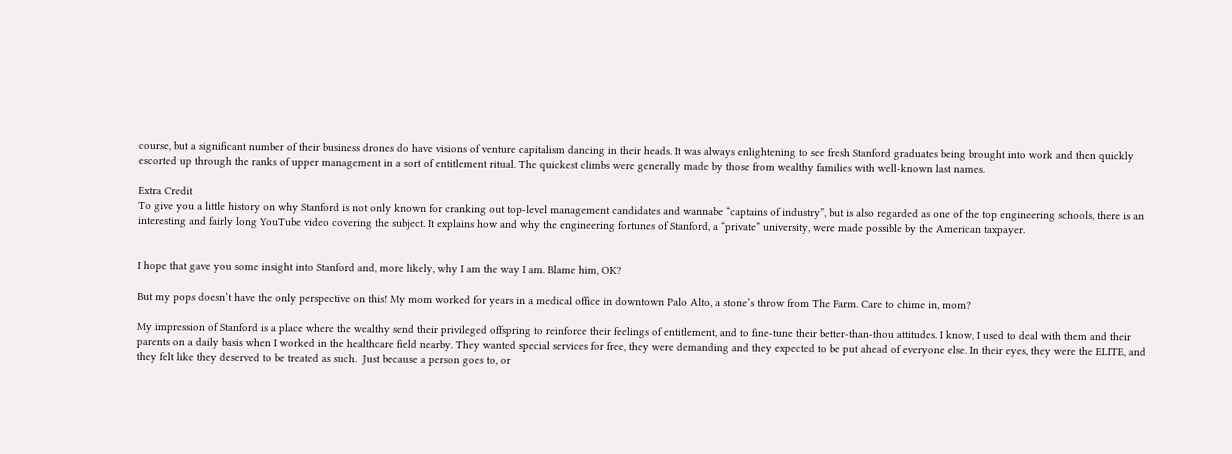course, but a significant number of their business drones do have visions of venture capitalism dancing in their heads. It was always enlightening to see fresh Stanford graduates being brought into work and then quickly escorted up through the ranks of upper management in a sort of entitlement ritual. The quickest climbs were generally made by those from wealthy families with well-known last names.

Extra Credit
To give you a little history on why Stanford is not only known for cranking out top-level management candidates and wannabe “captains of industry”, but is also regarded as one of the top engineering schools, there is an interesting and fairly long YouTube video covering the subject. It explains how and why the engineering fortunes of Stanford, a “private” university, were made possible by the American taxpayer.


I hope that gave you some insight into Stanford and, more likely, why I am the way I am. Blame him, OK?

But my pops doesn’t have the only perspective on this! My mom worked for years in a medical office in downtown Palo Alto, a stone’s throw from The Farm. Care to chime in, mom?

My impression of Stanford is a place where the wealthy send their privileged offspring to reinforce their feelings of entitlement, and to fine-tune their better-than-thou attitudes. I know, I used to deal with them and their parents on a daily basis when I worked in the healthcare field nearby. They wanted special services for free, they were demanding and they expected to be put ahead of everyone else. In their eyes, they were the ELITE, and they felt like they deserved to be treated as such.  Just because a person goes to, or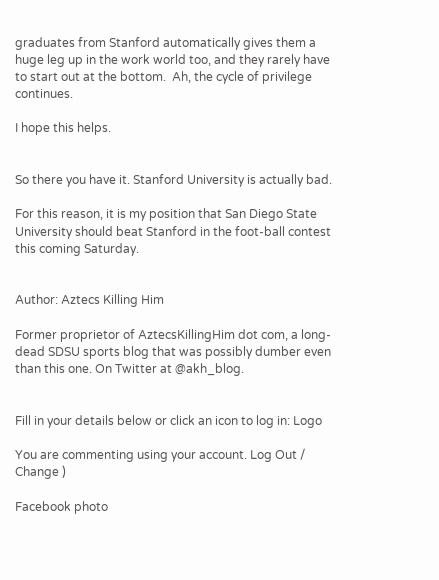graduates from Stanford automatically gives them a huge leg up in the work world too, and they rarely have to start out at the bottom.  Ah, the cycle of privilege continues.

I hope this helps.


So there you have it. Stanford University is actually bad.

For this reason, it is my position that San Diego State University should beat Stanford in the foot-ball contest this coming Saturday.


Author: Aztecs Killing Him

Former proprietor of AztecsKillingHim dot com, a long-dead SDSU sports blog that was possibly dumber even than this one. On Twitter at @akh_blog.


Fill in your details below or click an icon to log in: Logo

You are commenting using your account. Log Out /  Change )

Facebook photo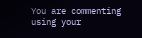You are commenting using your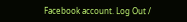Facebook account. Log Out /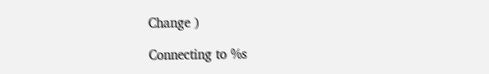Change )

Connecting to %s